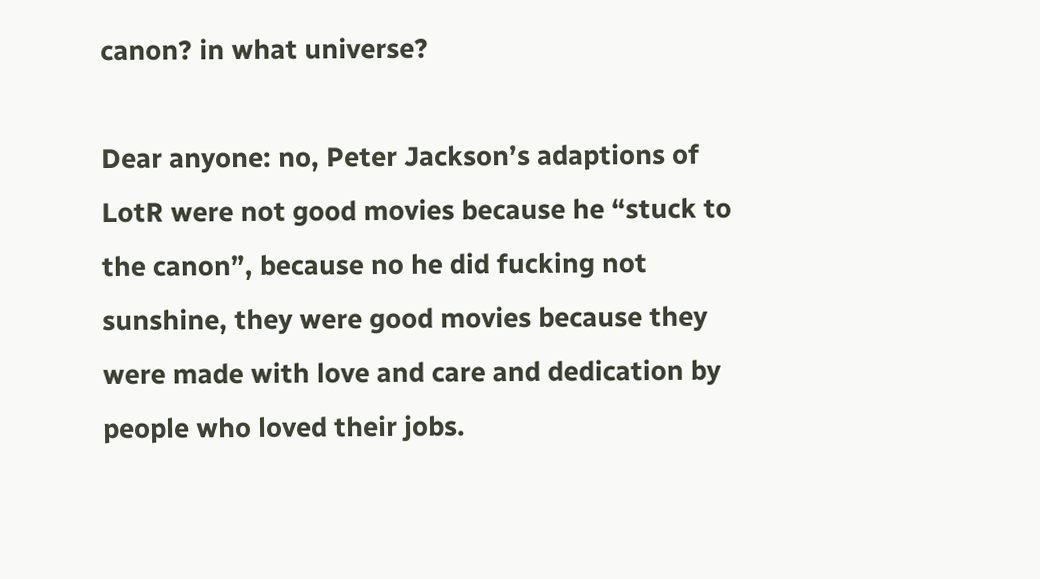canon? in what universe?

Dear anyone: no, Peter Jackson’s adaptions of LotR were not good movies because he “stuck to the canon”, because no he did fucking not sunshine, they were good movies because they were made with love and care and dedication by people who loved their jobs.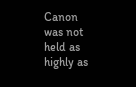Canon was not held as highly as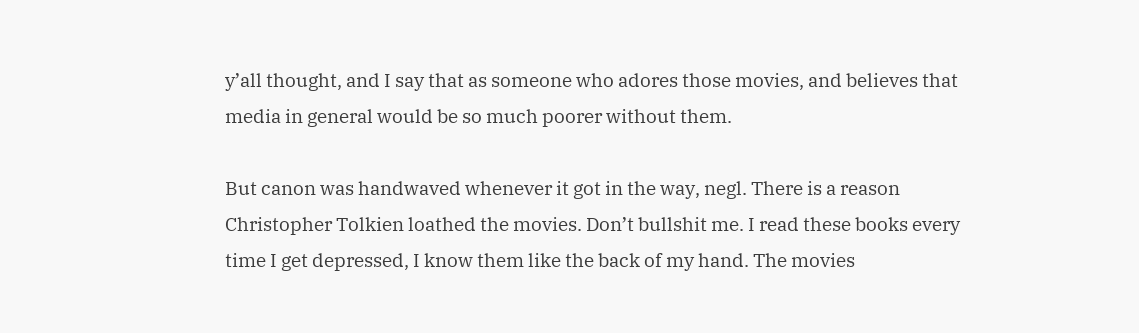y’all thought, and I say that as someone who adores those movies, and believes that media in general would be so much poorer without them.

But canon was handwaved whenever it got in the way, negl. There is a reason Christopher Tolkien loathed the movies. Don’t bullshit me. I read these books every time I get depressed, I know them like the back of my hand. The movies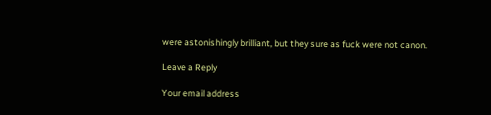were astonishingly brilliant, but they sure as fuck were not canon.

Leave a Reply

Your email address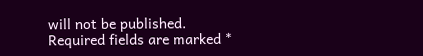will not be published. Required fields are marked *